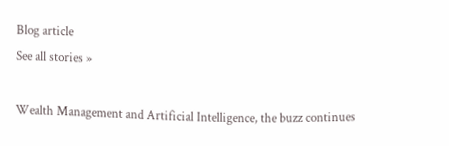Blog article
See all stories »

Wealth Management and Artificial Intelligence, the buzz continues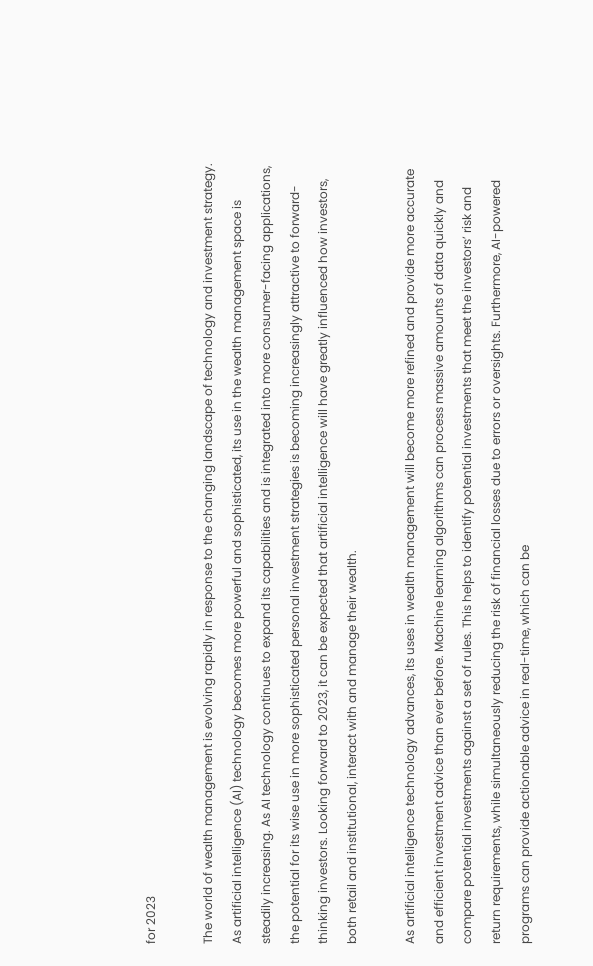for 2023

The world of wealth management is evolving rapidly in response to the changing landscape of technology and investment strategy. As artificial intelligence (AI) technology becomes more powerful and sophisticated, its use in the wealth management space is steadily increasing. As AI technology continues to expand its capabilities and is integrated into more consumer-facing applications, the potential for its wise use in more sophisticated personal investment strategies is becoming increasingly attractive to forward-thinking investors. Looking forward to 2023, it can be expected that artificial intelligence will have greatly influenced how investors, both retail and institutional, interact with and manage their wealth.

As artificial intelligence technology advances, its uses in wealth management will become more refined and provide more accurate and efficient investment advice than ever before. Machine learning algorithms can process massive amounts of data quickly and compare potential investments against a set of rules. This helps to identify potential investments that meet the investors’ risk and return requirements, while simultaneously reducing the risk of financial losses due to errors or oversights. Furthermore, AI-powered programs can provide actionable advice in real-time, which can be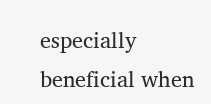especially beneficial when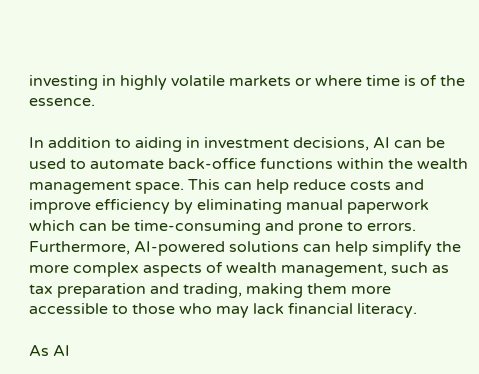investing in highly volatile markets or where time is of the essence.

In addition to aiding in investment decisions, AI can be used to automate back-office functions within the wealth management space. This can help reduce costs and improve efficiency by eliminating manual paperwork which can be time-consuming and prone to errors. Furthermore, AI-powered solutions can help simplify the more complex aspects of wealth management, such as tax preparation and trading, making them more accessible to those who may lack financial literacy.

As AI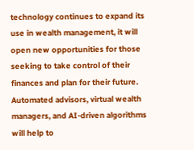technology continues to expand its use in wealth management, it will open new opportunities for those seeking to take control of their finances and plan for their future. Automated advisors, virtual wealth managers, and AI-driven algorithms will help to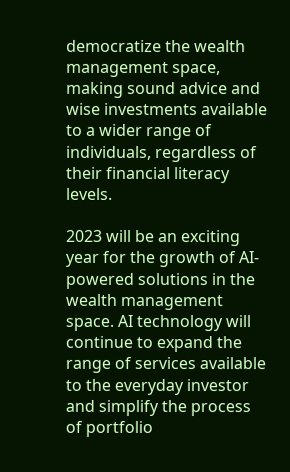democratize the wealth management space, making sound advice and wise investments available to a wider range of individuals, regardless of their financial literacy levels.

2023 will be an exciting year for the growth of AI-powered solutions in the wealth management space. AI technology will continue to expand the range of services available to the everyday investor and simplify the process of portfolio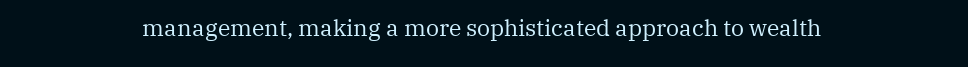management, making a more sophisticated approach to wealth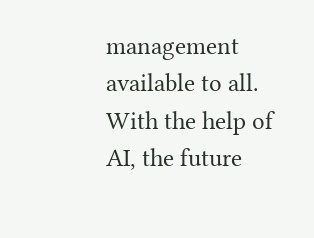management available to all. With the help of AI, the future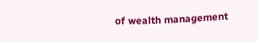of wealth management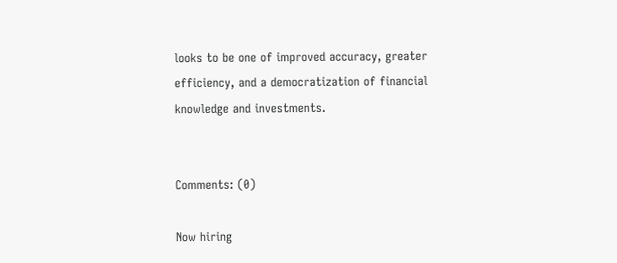looks to be one of improved accuracy, greater efficiency, and a democratization of financial knowledge and investments.


Comments: (0)

Now hiring